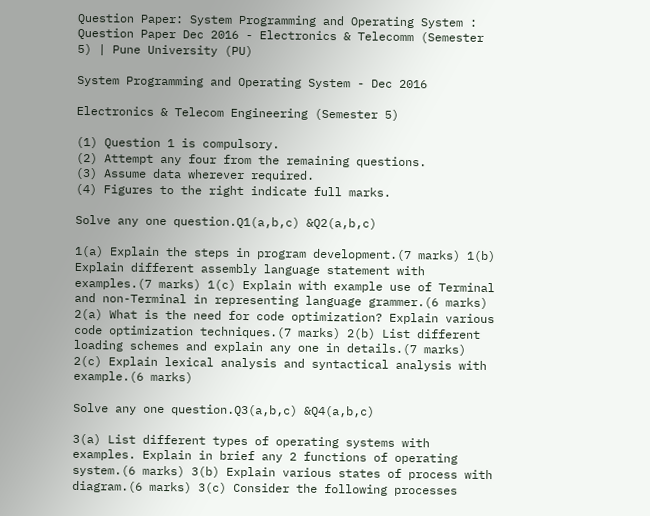Question Paper: System Programming and Operating System : Question Paper Dec 2016 - Electronics & Telecomm (Semester 5) | Pune University (PU)

System Programming and Operating System - Dec 2016

Electronics & Telecom Engineering (Semester 5)

(1) Question 1 is compulsory.
(2) Attempt any four from the remaining questions.
(3) Assume data wherever required.
(4) Figures to the right indicate full marks.

Solve any one question.Q1(a,b,c) &Q2(a,b,c)

1(a) Explain the steps in program development.(7 marks) 1(b) Explain different assembly language statement with examples.(7 marks) 1(c) Explain with example use of Terminal and non-Terminal in representing language grammer.(6 marks) 2(a) What is the need for code optimization? Explain various code optimization techniques.(7 marks) 2(b) List different loading schemes and explain any one in details.(7 marks) 2(c) Explain lexical analysis and syntactical analysis with example.(6 marks)

Solve any one question.Q3(a,b,c) &Q4(a,b,c)

3(a) List different types of operating systems with examples. Explain in brief any 2 functions of operating system.(6 marks) 3(b) Explain various states of process with diagram.(6 marks) 3(c) Consider the following processes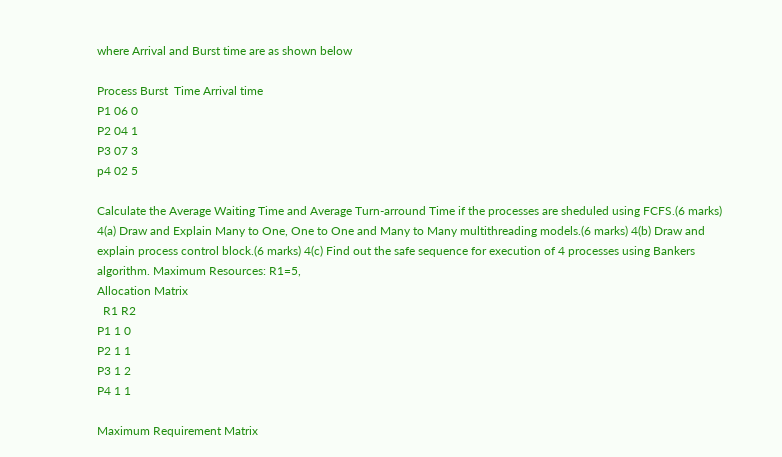where Arrival and Burst time are as shown below

Process Burst  Time Arrival time
P1 06 0
P2 04 1
P3 07 3
p4 02 5

Calculate the Average Waiting Time and Average Turn-arround Time if the processes are sheduled using FCFS.(6 marks) 4(a) Draw and Explain Many to One, One to One and Many to Many multithreading models.(6 marks) 4(b) Draw and explain process control block.(6 marks) 4(c) Find out the safe sequence for execution of 4 processes using Bankers algorithm. Maximum Resources: R1=5,
Allocation Matrix
  R1 R2
P1 1 0
P2 1 1
P3 1 2
P4 1 1

Maximum Requirement Matrix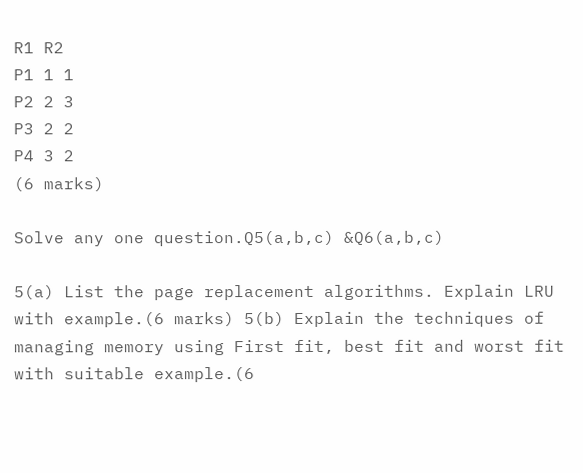R1 R2
P1 1 1
P2 2 3
P3 2 2
P4 3 2
(6 marks)

Solve any one question.Q5(a,b,c) &Q6(a,b,c)

5(a) List the page replacement algorithms. Explain LRU with example.(6 marks) 5(b) Explain the techniques of managing memory using First fit, best fit and worst fit with suitable example.(6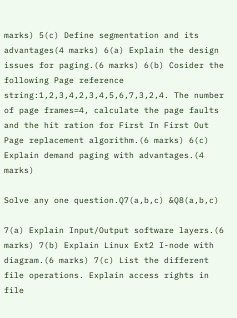marks) 5(c) Define segmentation and its advantages(4 marks) 6(a) Explain the design issues for paging.(6 marks) 6(b) Cosider the following Page reference string:1,2,3,4,2,3,4,5,6,7,3,2,4. The number of page frames=4, calculate the page faults and the hit ration for First In First Out Page replacement algorithm.(6 marks) 6(c) Explain demand paging with advantages.(4 marks)

Solve any one question.Q7(a,b,c) &Q8(a,b,c)

7(a) Explain Input/Output software layers.(6 marks) 7(b) Explain Linux Ext2 I-node with diagram.(6 marks) 7(c) List the different file operations. Explain access rights in file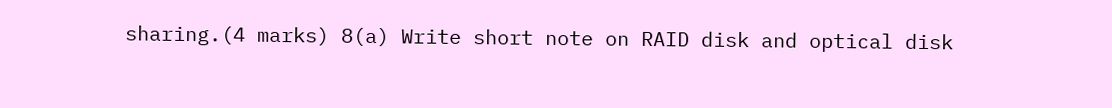sharing.(4 marks) 8(a) Write short note on RAID disk and optical disk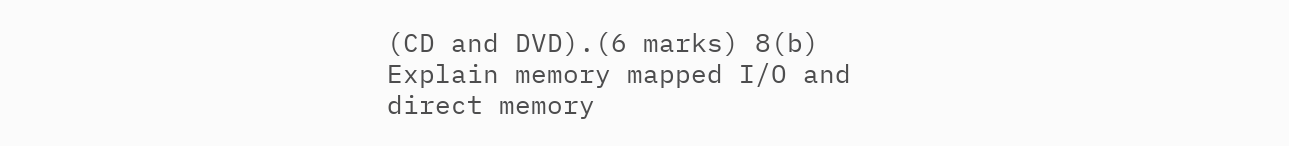(CD and DVD).(6 marks) 8(b) Explain memory mapped I/O and direct memory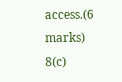access.(6 marks) 8(c)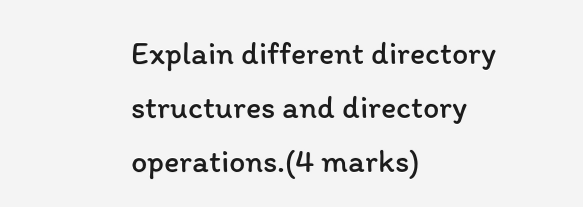Explain different directory structures and directory operations.(4 marks)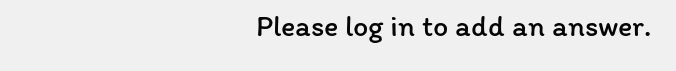Please log in to add an answer.